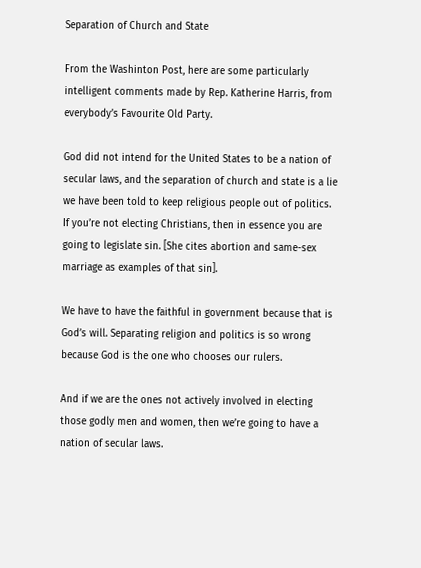Separation of Church and State

From the Washinton Post, here are some particularly intelligent comments made by Rep. Katherine Harris, from everybody’s Favourite Old Party.

God did not intend for the United States to be a nation of secular laws, and the separation of church and state is a lie we have been told to keep religious people out of politics. If you’re not electing Christians, then in essence you are going to legislate sin. [She cites abortion and same-sex marriage as examples of that sin].

We have to have the faithful in government because that is God’s will. Separating religion and politics is so wrong because God is the one who chooses our rulers.

And if we are the ones not actively involved in electing those godly men and women, then we’re going to have a nation of secular laws.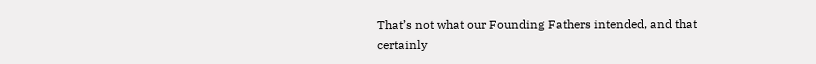That’s not what our Founding Fathers intended, and that certainly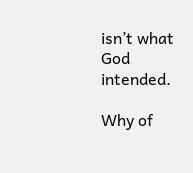isn’t what God intended.

Why of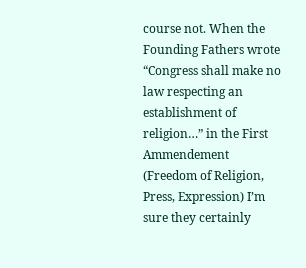course not. When the Founding Fathers wrote “Congress shall make no law respecting an establishment of religion…” in the First Ammendement (Freedom of Religion, Press, Expression) I’m sure they certainly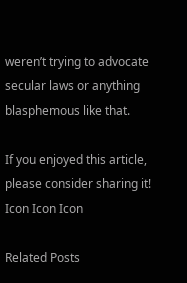weren’t trying to advocate secular laws or anything blasphemous like that.

If you enjoyed this article, please consider sharing it!
Icon Icon Icon

Related Posts